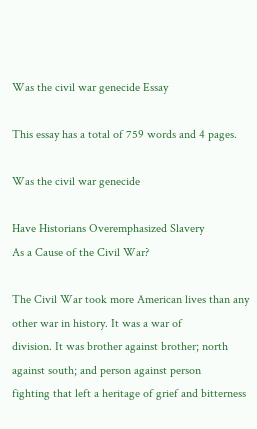Was the civil war genecide Essay

This essay has a total of 759 words and 4 pages.

Was the civil war genecide

Have Historians Overemphasized Slavery
As a Cause of the Civil War?

The Civil War took more American lives than any other war in history. It was a war of
division. It was brother against brother; north against south; and person against person
fighting that left a heritage of grief and bitterness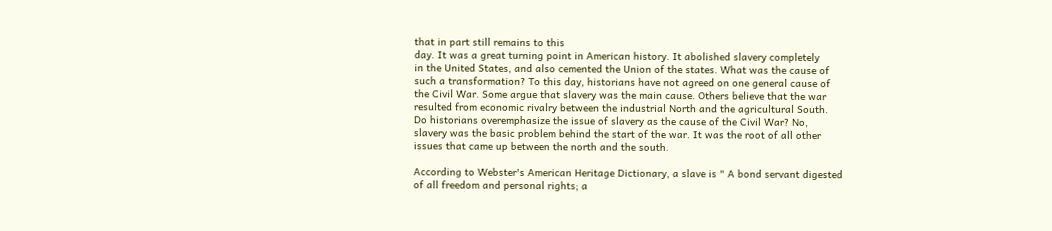that in part still remains to this
day. It was a great turning point in American history. It abolished slavery completely
in the United States, and also cemented the Union of the states. What was the cause of
such a transformation? To this day, historians have not agreed on one general cause of
the Civil War. Some argue that slavery was the main cause. Others believe that the war
resulted from economic rivalry between the industrial North and the agricultural South.
Do historians overemphasize the issue of slavery as the cause of the Civil War? No,
slavery was the basic problem behind the start of the war. It was the root of all other
issues that came up between the north and the south.

According to Webster's American Heritage Dictionary, a slave is " A bond servant digested
of all freedom and personal rights; a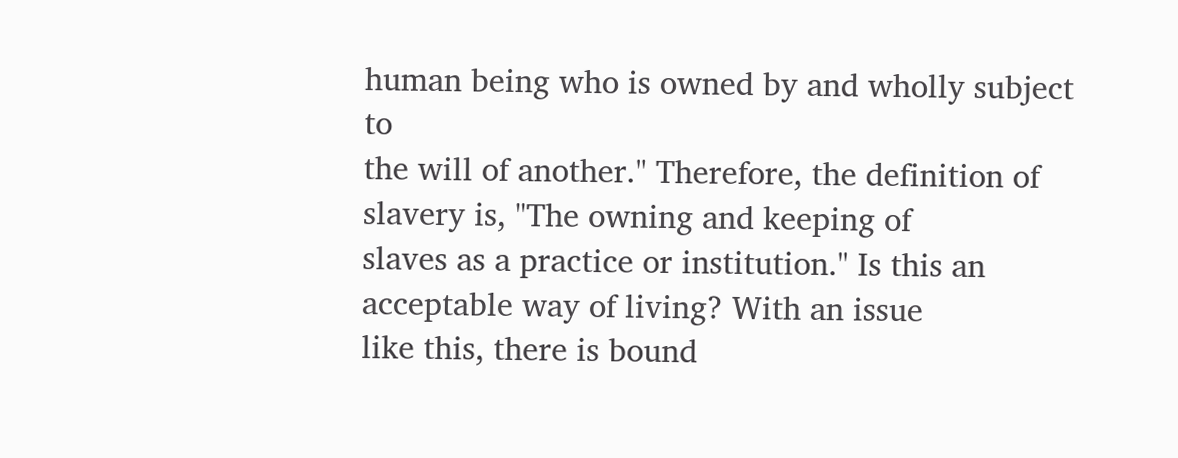human being who is owned by and wholly subject to
the will of another." Therefore, the definition of slavery is, "The owning and keeping of
slaves as a practice or institution." Is this an acceptable way of living? With an issue
like this, there is bound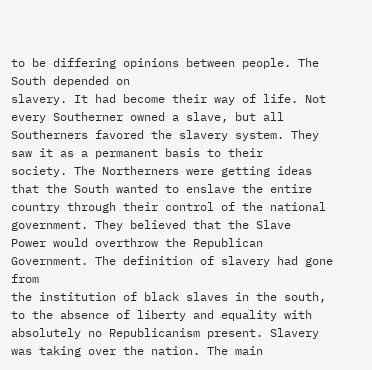to be differing opinions between people. The South depended on
slavery. It had become their way of life. Not every Southerner owned a slave, but all
Southerners favored the slavery system. They saw it as a permanent basis to their
society. The Northerners were getting ideas that the South wanted to enslave the entire
country through their control of the national government. They believed that the Slave
Power would overthrow the Republican Government. The definition of slavery had gone from
the institution of black slaves in the south, to the absence of liberty and equality with
absolutely no Republicanism present. Slavery was taking over the nation. The main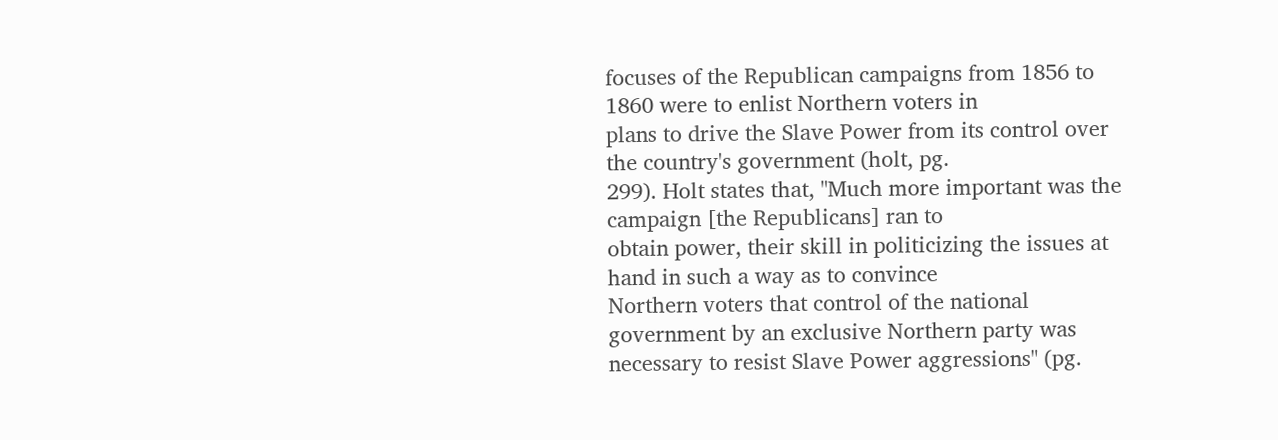focuses of the Republican campaigns from 1856 to 1860 were to enlist Northern voters in
plans to drive the Slave Power from its control over the country's government (holt, pg.
299). Holt states that, "Much more important was the campaign [the Republicans] ran to
obtain power, their skill in politicizing the issues at hand in such a way as to convince
Northern voters that control of the national government by an exclusive Northern party was
necessary to resist Slave Power aggressions" (pg.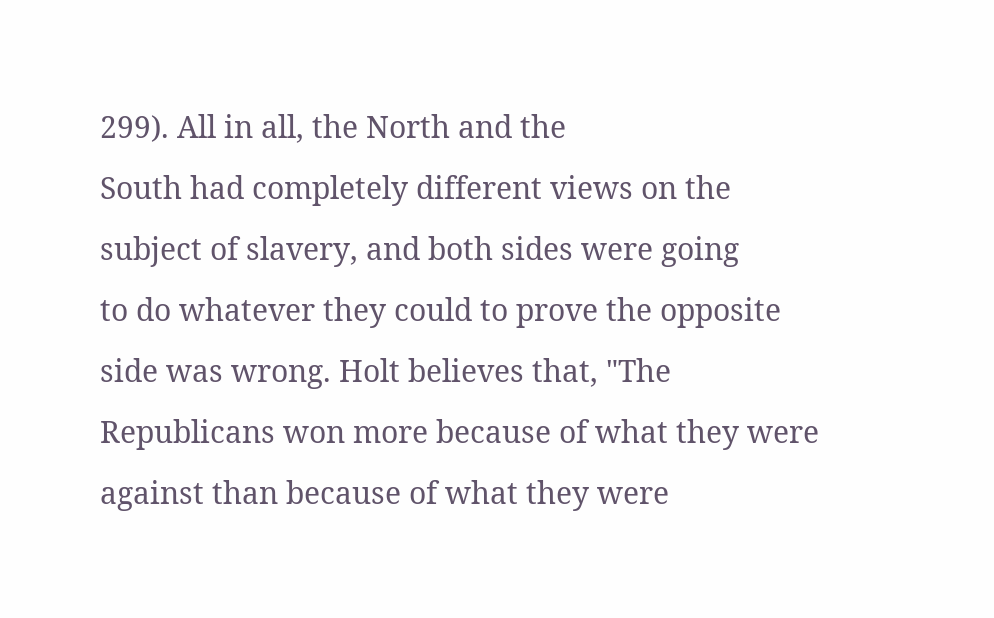299). All in all, the North and the
South had completely different views on the subject of slavery, and both sides were going
to do whatever they could to prove the opposite side was wrong. Holt believes that, "The
Republicans won more because of what they were against than because of what they were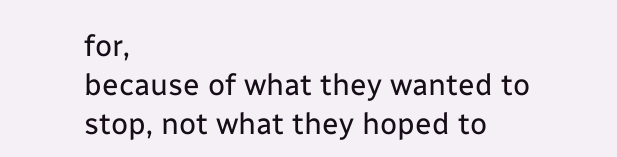for,
because of what they wanted to stop, not what they hoped to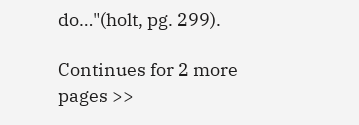do…"(holt, pg. 299).

Continues for 2 more pages >>